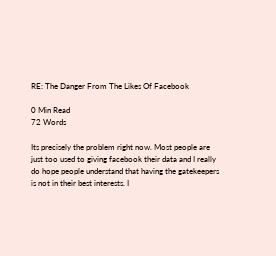RE: The Danger From The Likes Of Facebook

0 Min Read
72 Words

Its precisely the problem right now. Most people are just too used to giving facebook their data and I really do hope people understand that having the gatekeepers is not in their best interests. I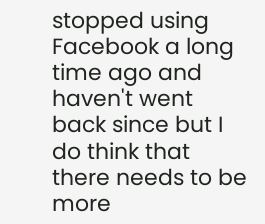stopped using Facebook a long time ago and haven't went back since but I do think that there needs to be more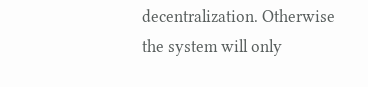decentralization. Otherwise the system will only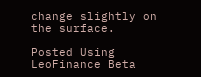change slightly on the surface.

Posted Using LeoFinance Beta